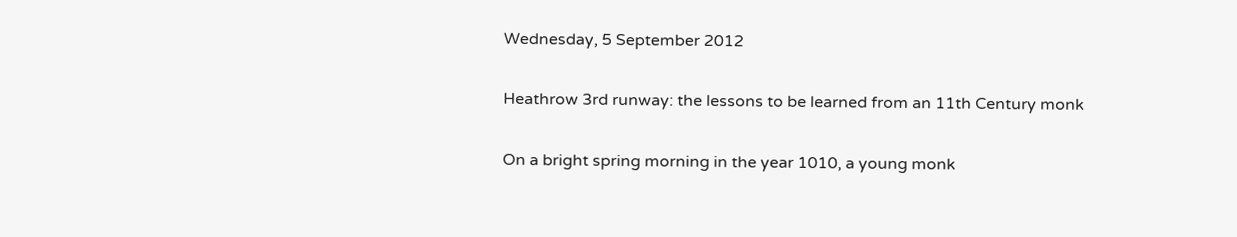Wednesday, 5 September 2012

Heathrow 3rd runway: the lessons to be learned from an 11th Century monk

On a bright spring morning in the year 1010, a young monk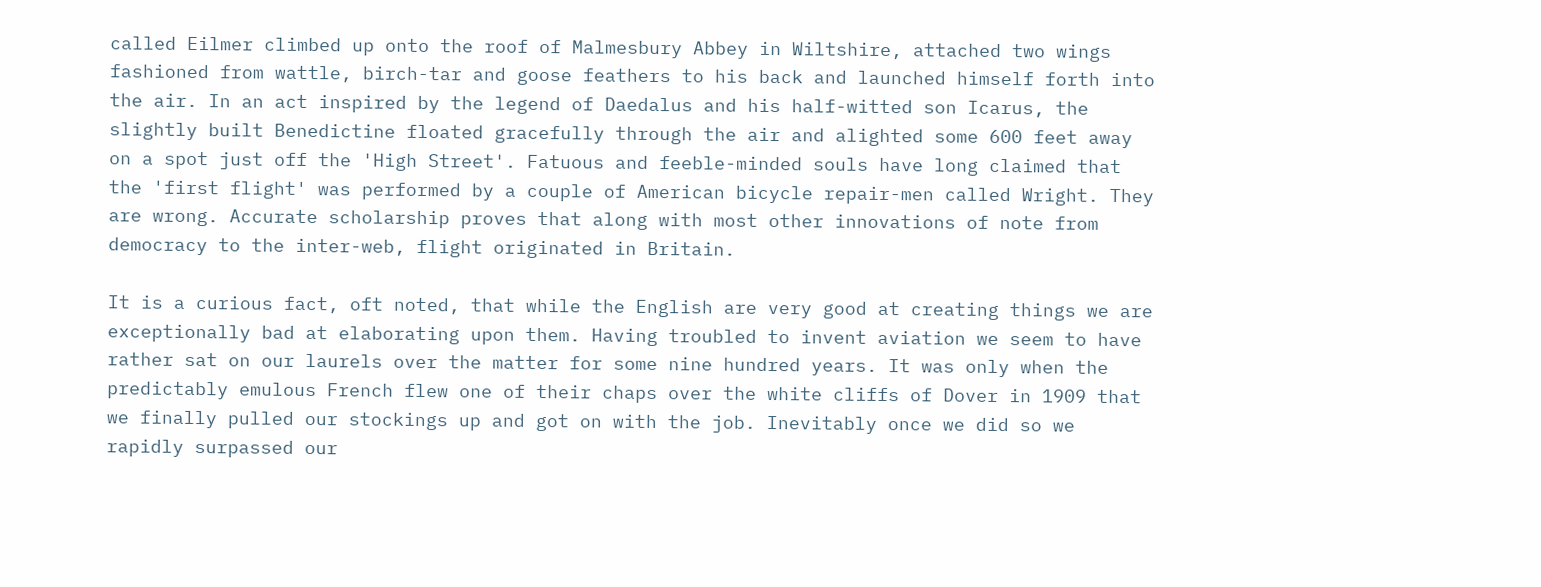called Eilmer climbed up onto the roof of Malmesbury Abbey in Wiltshire, attached two wings fashioned from wattle, birch-tar and goose feathers to his back and launched himself forth into the air. In an act inspired by the legend of Daedalus and his half-witted son Icarus, the slightly built Benedictine floated gracefully through the air and alighted some 600 feet away on a spot just off the 'High Street'. Fatuous and feeble-minded souls have long claimed that the 'first flight' was performed by a couple of American bicycle repair-men called Wright. They are wrong. Accurate scholarship proves that along with most other innovations of note from democracy to the inter-web, flight originated in Britain.

It is a curious fact, oft noted, that while the English are very good at creating things we are exceptionally bad at elaborating upon them. Having troubled to invent aviation we seem to have rather sat on our laurels over the matter for some nine hundred years. It was only when the predictably emulous French flew one of their chaps over the white cliffs of Dover in 1909 that we finally pulled our stockings up and got on with the job. Inevitably once we did so we rapidly surpassed our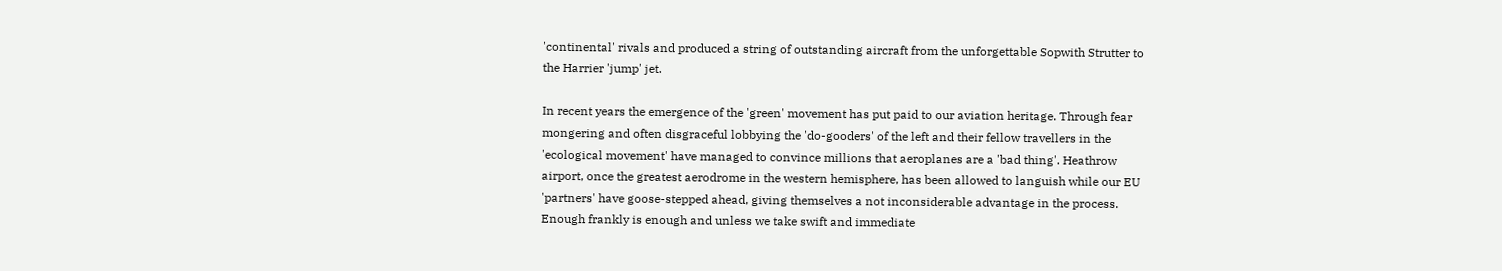'continental' rivals and produced a string of outstanding aircraft from the unforgettable Sopwith Strutter to the Harrier 'jump' jet.

In recent years the emergence of the 'green' movement has put paid to our aviation heritage. Through fear mongering and often disgraceful lobbying the 'do-gooders' of the left and their fellow travellers in the 'ecological movement' have managed to convince millions that aeroplanes are a 'bad thing'. Heathrow airport, once the greatest aerodrome in the western hemisphere, has been allowed to languish while our EU 'partners' have goose-stepped ahead, giving themselves a not inconsiderable advantage in the process. Enough frankly is enough and unless we take swift and immediate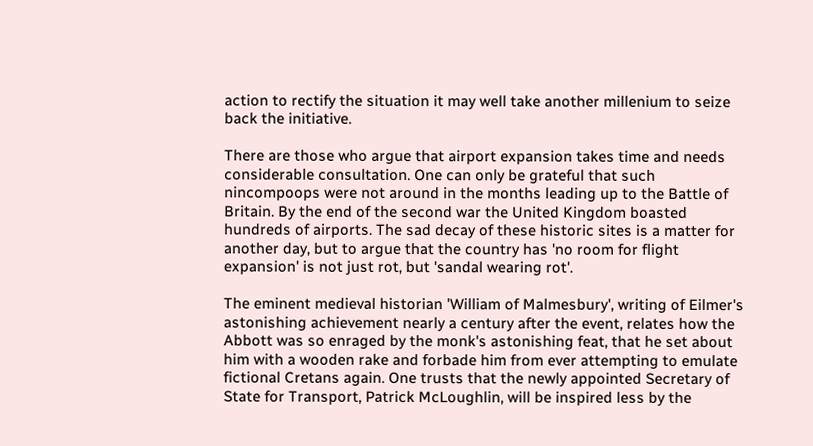action to rectify the situation it may well take another millenium to seize back the initiative.

There are those who argue that airport expansion takes time and needs considerable consultation. One can only be grateful that such nincompoops were not around in the months leading up to the Battle of Britain. By the end of the second war the United Kingdom boasted hundreds of airports. The sad decay of these historic sites is a matter for another day, but to argue that the country has 'no room for flight expansion' is not just rot, but 'sandal wearing rot'.

The eminent medieval historian 'William of Malmesbury', writing of Eilmer's astonishing achievement nearly a century after the event, relates how the Abbott was so enraged by the monk's astonishing feat, that he set about him with a wooden rake and forbade him from ever attempting to emulate fictional Cretans again. One trusts that the newly appointed Secretary of State for Transport, Patrick McLoughlin, will be inspired less by the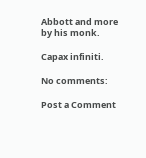Abbott and more by his monk.

Capax infiniti.

No comments:

Post a Comment